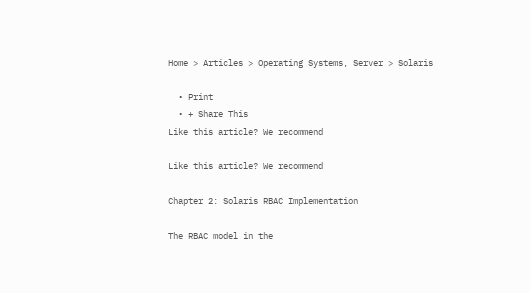Home > Articles > Operating Systems, Server > Solaris

  • Print
  • + Share This
Like this article? We recommend

Like this article? We recommend

Chapter 2: Solaris RBAC Implementation

The RBAC model in the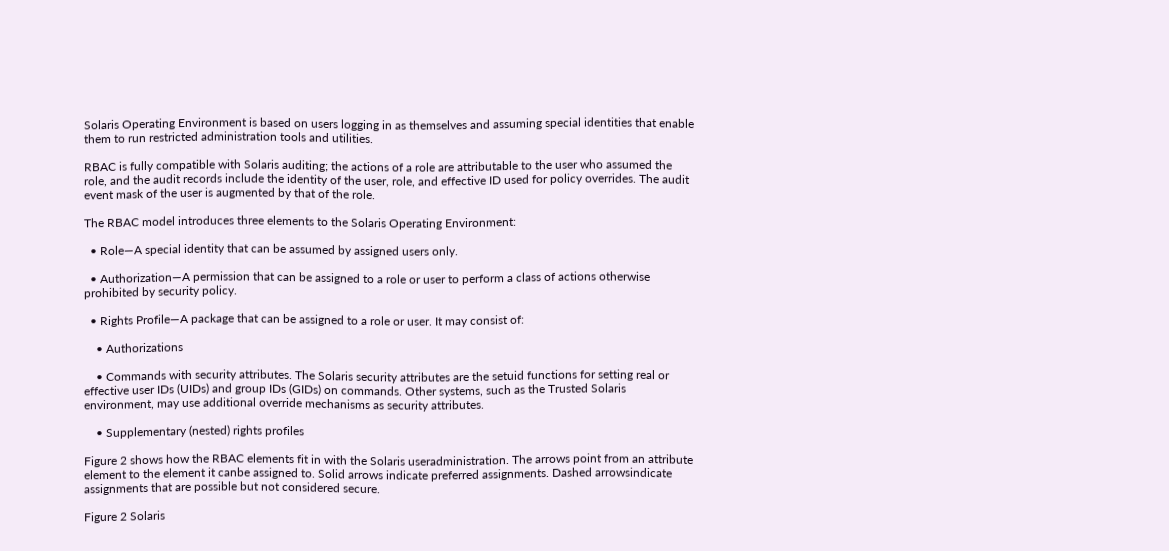Solaris Operating Environment is based on users logging in as themselves and assuming special identities that enable them to run restricted administration tools and utilities.

RBAC is fully compatible with Solaris auditing; the actions of a role are attributable to the user who assumed the role, and the audit records include the identity of the user, role, and effective ID used for policy overrides. The audit event mask of the user is augmented by that of the role.

The RBAC model introduces three elements to the Solaris Operating Environment:

  • Role—A special identity that can be assumed by assigned users only.

  • Authorization—A permission that can be assigned to a role or user to perform a class of actions otherwise prohibited by security policy.

  • Rights Profile—A package that can be assigned to a role or user. It may consist of:

    • Authorizations

    • Commands with security attributes. The Solaris security attributes are the setuid functions for setting real or effective user IDs (UIDs) and group IDs (GIDs) on commands. Other systems, such as the Trusted Solaris environment, may use additional override mechanisms as security attributes.

    • Supplementary (nested) rights profiles

Figure 2 shows how the RBAC elements fit in with the Solaris useradministration. The arrows point from an attribute element to the element it canbe assigned to. Solid arrows indicate preferred assignments. Dashed arrowsindicate assignments that are possible but not considered secure.

Figure 2 Solaris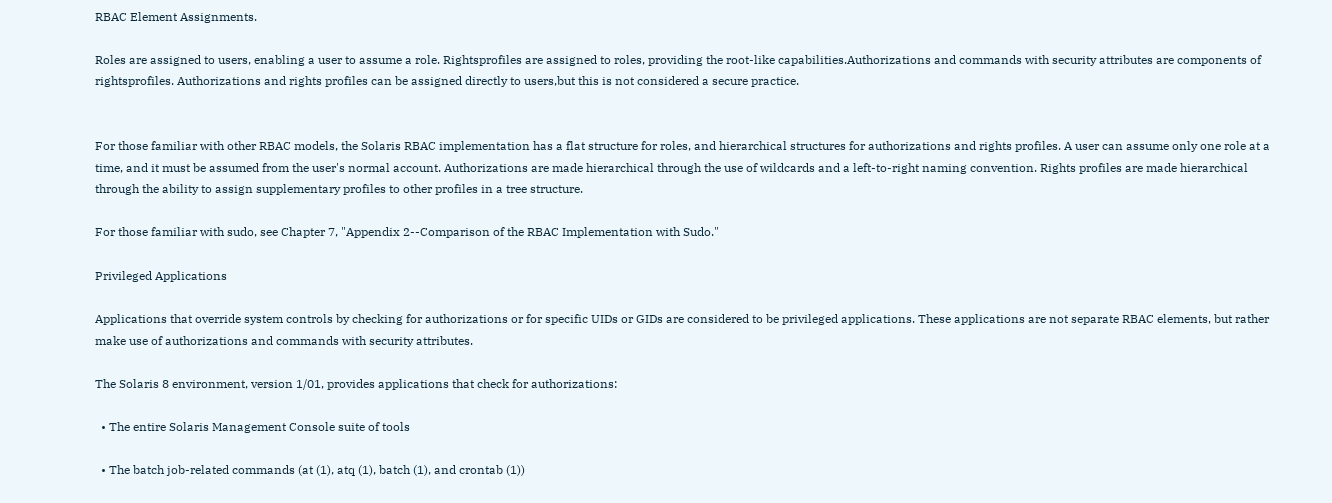RBAC Element Assignments.

Roles are assigned to users, enabling a user to assume a role. Rightsprofiles are assigned to roles, providing the root-like capabilities.Authorizations and commands with security attributes are components of rightsprofiles. Authorizations and rights profiles can be assigned directly to users,but this is not considered a secure practice.


For those familiar with other RBAC models, the Solaris RBAC implementation has a flat structure for roles, and hierarchical structures for authorizations and rights profiles. A user can assume only one role at a time, and it must be assumed from the user's normal account. Authorizations are made hierarchical through the use of wildcards and a left-to-right naming convention. Rights profiles are made hierarchical through the ability to assign supplementary profiles to other profiles in a tree structure.

For those familiar with sudo, see Chapter 7, "Appendix 2--Comparison of the RBAC Implementation with Sudo."

Privileged Applications

Applications that override system controls by checking for authorizations or for specific UIDs or GIDs are considered to be privileged applications. These applications are not separate RBAC elements, but rather make use of authorizations and commands with security attributes.

The Solaris 8 environment, version 1/01, provides applications that check for authorizations:

  • The entire Solaris Management Console suite of tools

  • The batch job-related commands (at (1), atq (1), batch (1), and crontab (1))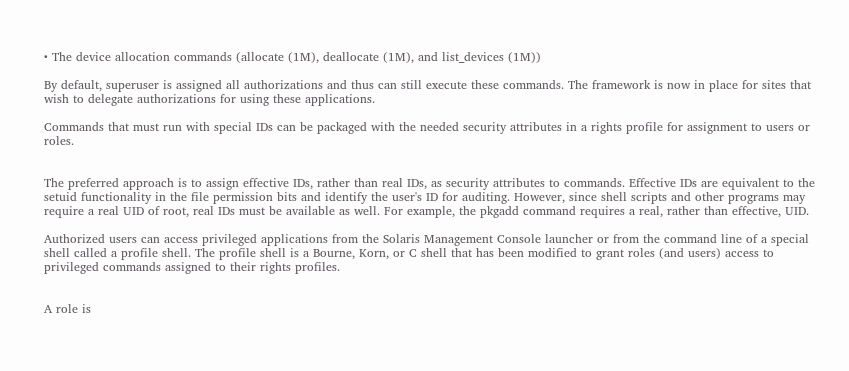• The device allocation commands (allocate (1M), deallocate (1M), and list_devices (1M))

By default, superuser is assigned all authorizations and thus can still execute these commands. The framework is now in place for sites that wish to delegate authorizations for using these applications.

Commands that must run with special IDs can be packaged with the needed security attributes in a rights profile for assignment to users or roles.


The preferred approach is to assign effective IDs, rather than real IDs, as security attributes to commands. Effective IDs are equivalent to the setuid functionality in the file permission bits and identify the user's ID for auditing. However, since shell scripts and other programs may require a real UID of root, real IDs must be available as well. For example, the pkgadd command requires a real, rather than effective, UID.

Authorized users can access privileged applications from the Solaris Management Console launcher or from the command line of a special shell called a profile shell. The profile shell is a Bourne, Korn, or C shell that has been modified to grant roles (and users) access to privileged commands assigned to their rights profiles.


A role is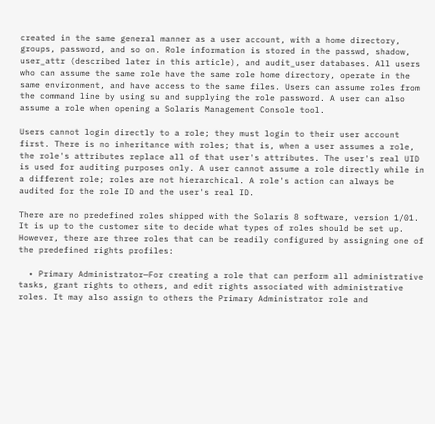created in the same general manner as a user account, with a home directory, groups, password, and so on. Role information is stored in the passwd, shadow, user_attr (described later in this article), and audit_user databases. All users who can assume the same role have the same role home directory, operate in the same environment, and have access to the same files. Users can assume roles from the command line by using su and supplying the role password. A user can also assume a role when opening a Solaris Management Console tool.

Users cannot login directly to a role; they must login to their user account first. There is no inheritance with roles; that is, when a user assumes a role, the role's attributes replace all of that user's attributes. The user's real UID is used for auditing purposes only. A user cannot assume a role directly while in a different role; roles are not hierarchical. A role's action can always be audited for the role ID and the user's real ID.

There are no predefined roles shipped with the Solaris 8 software, version 1/01. It is up to the customer site to decide what types of roles should be set up. However, there are three roles that can be readily configured by assigning one of the predefined rights profiles:

  • Primary Administrator—For creating a role that can perform all administrative tasks, grant rights to others, and edit rights associated with administrative roles. It may also assign to others the Primary Administrator role and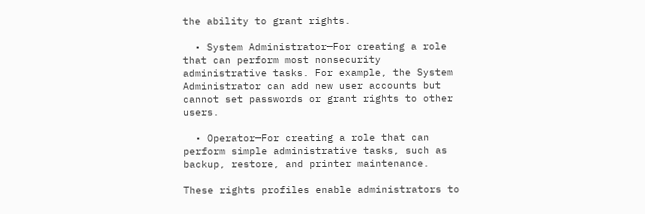the ability to grant rights.

  • System Administrator—For creating a role that can perform most nonsecurity administrative tasks. For example, the System Administrator can add new user accounts but cannot set passwords or grant rights to other users.

  • Operator—For creating a role that can perform simple administrative tasks, such as backup, restore, and printer maintenance.

These rights profiles enable administrators to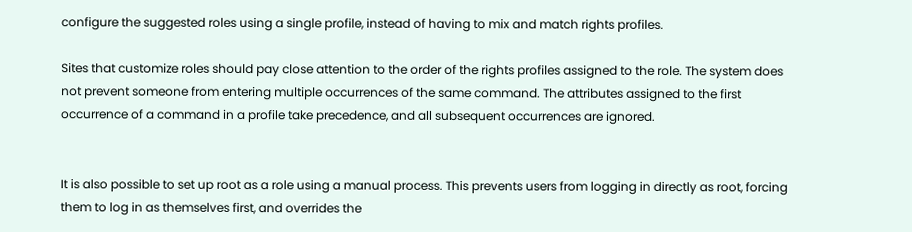configure the suggested roles using a single profile, instead of having to mix and match rights profiles.

Sites that customize roles should pay close attention to the order of the rights profiles assigned to the role. The system does not prevent someone from entering multiple occurrences of the same command. The attributes assigned to the first occurrence of a command in a profile take precedence, and all subsequent occurrences are ignored.


It is also possible to set up root as a role using a manual process. This prevents users from logging in directly as root, forcing them to log in as themselves first, and overrides the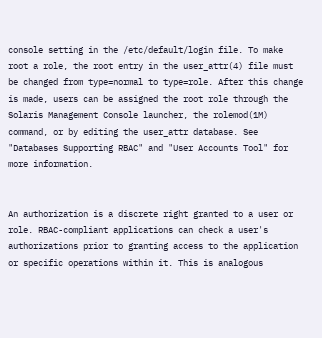console setting in the /etc/default/login file. To make root a role, the root entry in the user_attr(4) file must be changed from type=normal to type=role. After this change is made, users can be assigned the root role through the Solaris Management Console launcher, the rolemod(1M) command, or by editing the user_attr database. See "Databases Supporting RBAC" and "User Accounts Tool" for more information.


An authorization is a discrete right granted to a user or role. RBAC-compliant applications can check a user's authorizations prior to granting access to the application or specific operations within it. This is analogous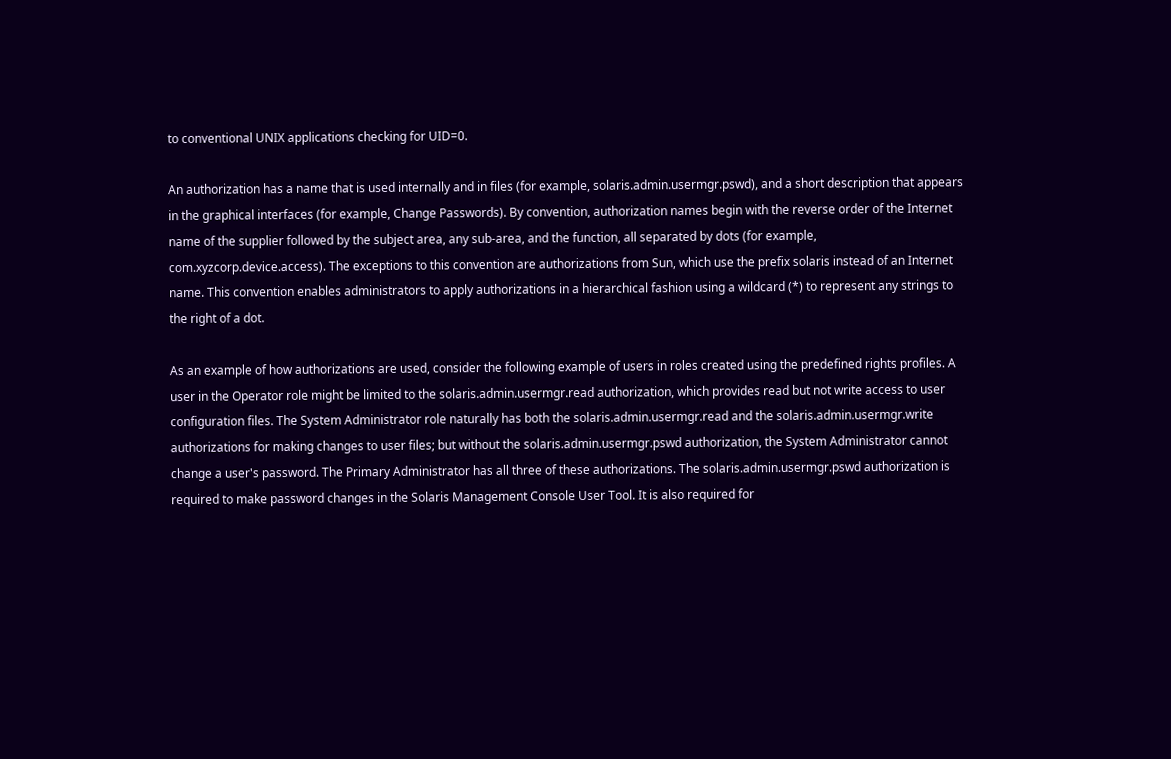to conventional UNIX applications checking for UID=0.

An authorization has a name that is used internally and in files (for example, solaris.admin.usermgr.pswd), and a short description that appears in the graphical interfaces (for example, Change Passwords). By convention, authorization names begin with the reverse order of the Internet name of the supplier followed by the subject area, any sub-area, and the function, all separated by dots (for example, com.xyzcorp.device.access). The exceptions to this convention are authorizations from Sun, which use the prefix solaris instead of an Internet name. This convention enables administrators to apply authorizations in a hierarchical fashion using a wildcard (*) to represent any strings to the right of a dot.

As an example of how authorizations are used, consider the following example of users in roles created using the predefined rights profiles. A user in the Operator role might be limited to the solaris.admin.usermgr.read authorization, which provides read but not write access to user configuration files. The System Administrator role naturally has both the solaris.admin.usermgr.read and the solaris.admin.usermgr.write authorizations for making changes to user files; but without the solaris.admin.usermgr.pswd authorization, the System Administrator cannot change a user's password. The Primary Administrator has all three of these authorizations. The solaris.admin.usermgr.pswd authorization is required to make password changes in the Solaris Management Console User Tool. It is also required for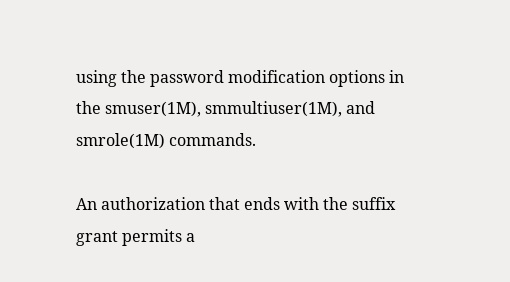using the password modification options in the smuser(1M), smmultiuser(1M), and smrole(1M) commands.

An authorization that ends with the suffix grant permits a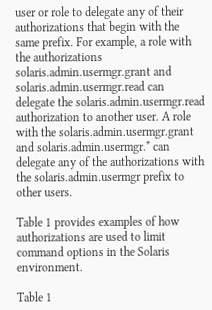user or role to delegate any of their authorizations that begin with the same prefix. For example, a role with the authorizations solaris.admin.usermgr.grant and solaris.admin.usermgr.read can delegate the solaris.admin.usermgr.read authorization to another user. A role with the solaris.admin.usermgr.grant and solaris.admin.usermgr.* can delegate any of the authorizations with the solaris.admin.usermgr prefix to other users.

Table 1 provides examples of how authorizations are used to limit command options in the Solaris environment.

Table 1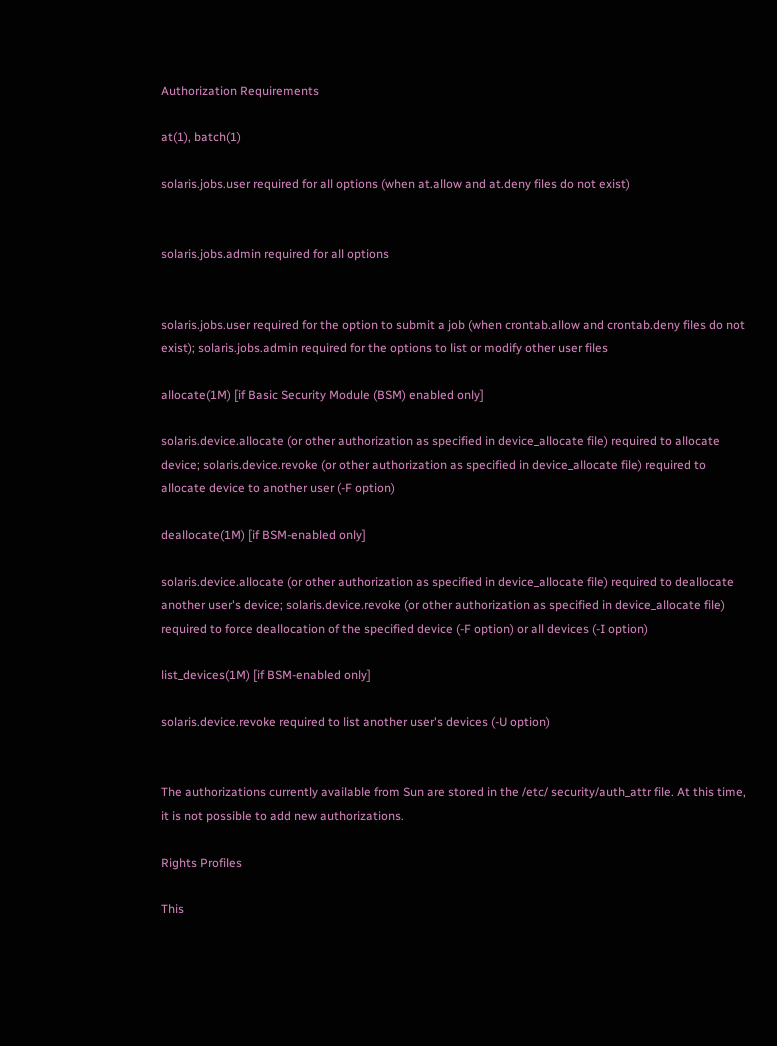Authorization Requirements

at(1), batch(1)

solaris.jobs.user required for all options (when at.allow and at.deny files do not exist)


solaris.jobs.admin required for all options


solaris.jobs.user required for the option to submit a job (when crontab.allow and crontab.deny files do not exist); solaris.jobs.admin required for the options to list or modify other user files

allocate(1M) [if Basic Security Module (BSM) enabled only]

solaris.device.allocate (or other authorization as specified in device_allocate file) required to allocate device; solaris.device.revoke (or other authorization as specified in device_allocate file) required to allocate device to another user (-F option)

deallocate(1M) [if BSM-enabled only]

solaris.device.allocate (or other authorization as specified in device_allocate file) required to deallocate another user's device; solaris.device.revoke (or other authorization as specified in device_allocate file) required to force deallocation of the specified device (-F option) or all devices (-I option)

list_devices(1M) [if BSM-enabled only]

solaris.device.revoke required to list another user's devices (-U option)


The authorizations currently available from Sun are stored in the /etc/ security/auth_attr file. At this time, it is not possible to add new authorizations.

Rights Profiles

This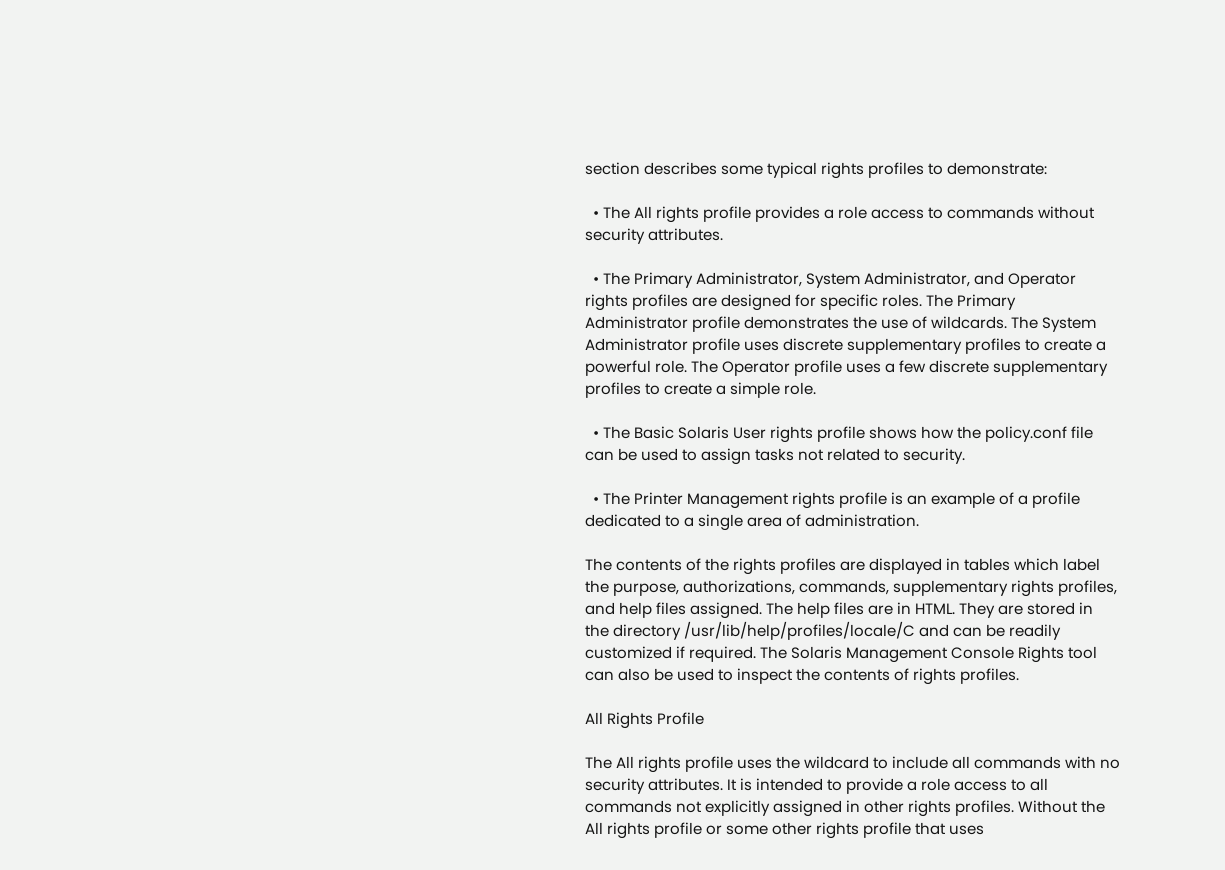section describes some typical rights profiles to demonstrate:

  • The All rights profile provides a role access to commands without security attributes.

  • The Primary Administrator, System Administrator, and Operator rights profiles are designed for specific roles. The Primary Administrator profile demonstrates the use of wildcards. The System Administrator profile uses discrete supplementary profiles to create a powerful role. The Operator profile uses a few discrete supplementary profiles to create a simple role.

  • The Basic Solaris User rights profile shows how the policy.conf file can be used to assign tasks not related to security.

  • The Printer Management rights profile is an example of a profile dedicated to a single area of administration.

The contents of the rights profiles are displayed in tables which label the purpose, authorizations, commands, supplementary rights profiles, and help files assigned. The help files are in HTML. They are stored in the directory /usr/lib/help/profiles/locale/C and can be readily customized if required. The Solaris Management Console Rights tool can also be used to inspect the contents of rights profiles.

All Rights Profile

The All rights profile uses the wildcard to include all commands with no security attributes. It is intended to provide a role access to all commands not explicitly assigned in other rights profiles. Without the All rights profile or some other rights profile that uses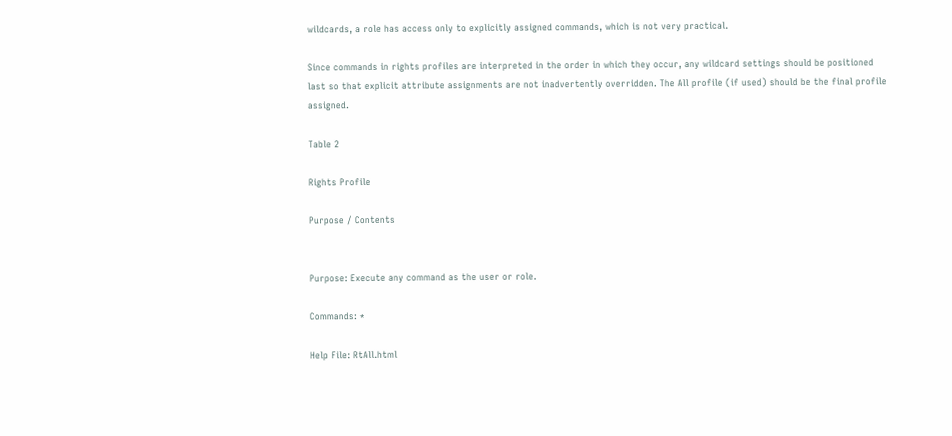wildcards, a role has access only to explicitly assigned commands, which is not very practical.

Since commands in rights profiles are interpreted in the order in which they occur, any wildcard settings should be positioned last so that explicit attribute assignments are not inadvertently overridden. The All profile (if used) should be the final profile assigned.

Table 2

Rights Profile

Purpose / Contents


Purpose: Execute any command as the user or role.

Commands: *

Help File: RtAll.html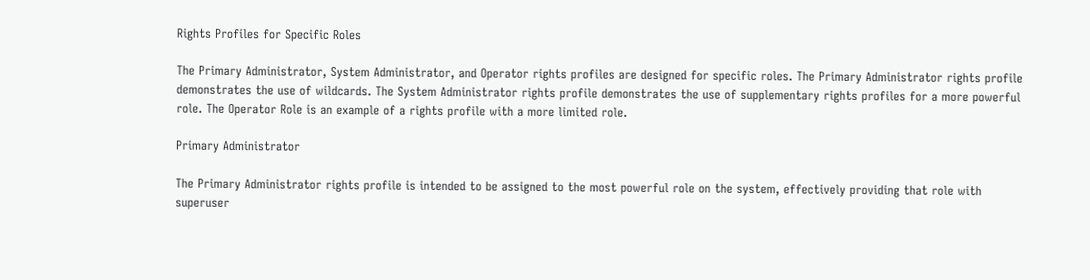Rights Profiles for Specific Roles

The Primary Administrator, System Administrator, and Operator rights profiles are designed for specific roles. The Primary Administrator rights profile demonstrates the use of wildcards. The System Administrator rights profile demonstrates the use of supplementary rights profiles for a more powerful role. The Operator Role is an example of a rights profile with a more limited role.

Primary Administrator

The Primary Administrator rights profile is intended to be assigned to the most powerful role on the system, effectively providing that role with superuser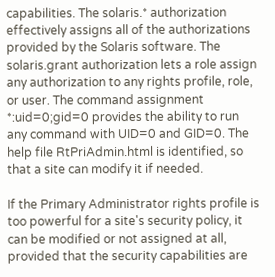capabilities. The solaris.* authorization effectively assigns all of the authorizations provided by the Solaris software. The solaris.grant authorization lets a role assign any authorization to any rights profile, role, or user. The command assignment *:uid=0;gid=0 provides the ability to run any command with UID=0 and GID=0. The help file RtPriAdmin.html is identified, so that a site can modify it if needed.

If the Primary Administrator rights profile is too powerful for a site's security policy, it can be modified or not assigned at all, provided that the security capabilities are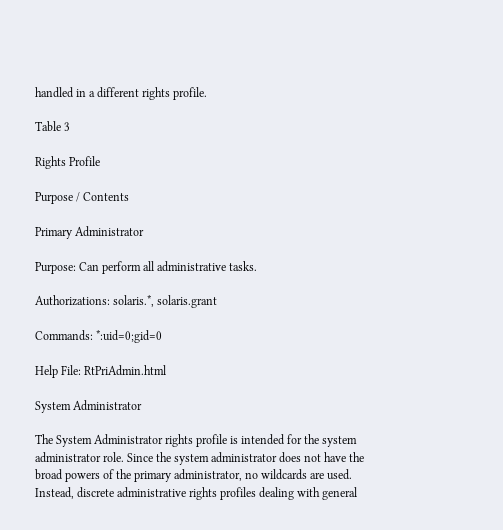handled in a different rights profile.

Table 3

Rights Profile

Purpose / Contents

Primary Administrator

Purpose: Can perform all administrative tasks.

Authorizations: solaris.*, solaris.grant

Commands: *:uid=0;gid=0

Help File: RtPriAdmin.html

System Administrator

The System Administrator rights profile is intended for the system administrator role. Since the system administrator does not have the broad powers of the primary administrator, no wildcards are used. Instead, discrete administrative rights profiles dealing with general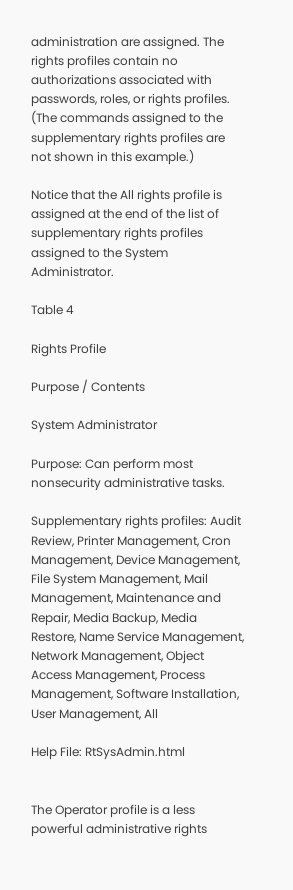administration are assigned. The rights profiles contain no authorizations associated with passwords, roles, or rights profiles. (The commands assigned to the supplementary rights profiles are not shown in this example.)

Notice that the All rights profile is assigned at the end of the list of supplementary rights profiles assigned to the System Administrator.

Table 4

Rights Profile

Purpose / Contents

System Administrator

Purpose: Can perform most nonsecurity administrative tasks.

Supplementary rights profiles: Audit Review, Printer Management, Cron Management, Device Management, File System Management, Mail Management, Maintenance and Repair, Media Backup, Media Restore, Name Service Management, Network Management, Object Access Management, Process Management, Software Installation, User Management, All

Help File: RtSysAdmin.html


The Operator profile is a less powerful administrative rights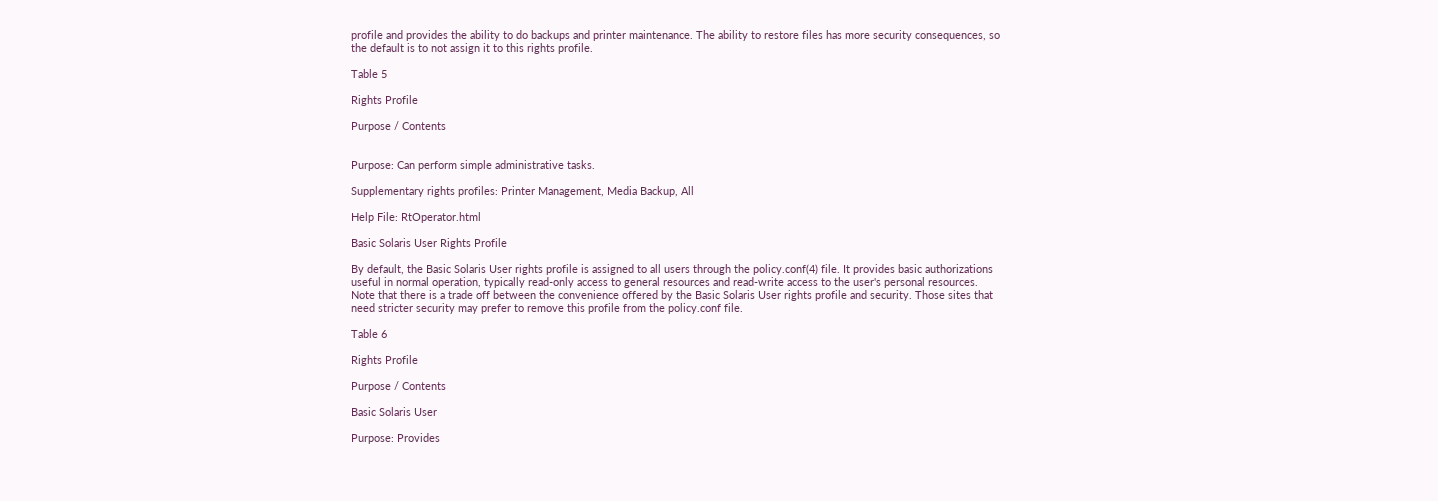profile and provides the ability to do backups and printer maintenance. The ability to restore files has more security consequences, so the default is to not assign it to this rights profile.

Table 5

Rights Profile

Purpose / Contents


Purpose: Can perform simple administrative tasks.

Supplementary rights profiles: Printer Management, Media Backup, All

Help File: RtOperator.html

Basic Solaris User Rights Profile

By default, the Basic Solaris User rights profile is assigned to all users through the policy.conf(4) file. It provides basic authorizations useful in normal operation, typically read-only access to general resources and read-write access to the user's personal resources. Note that there is a trade off between the convenience offered by the Basic Solaris User rights profile and security. Those sites that need stricter security may prefer to remove this profile from the policy.conf file.

Table 6

Rights Profile

Purpose / Contents

Basic Solaris User

Purpose: Provides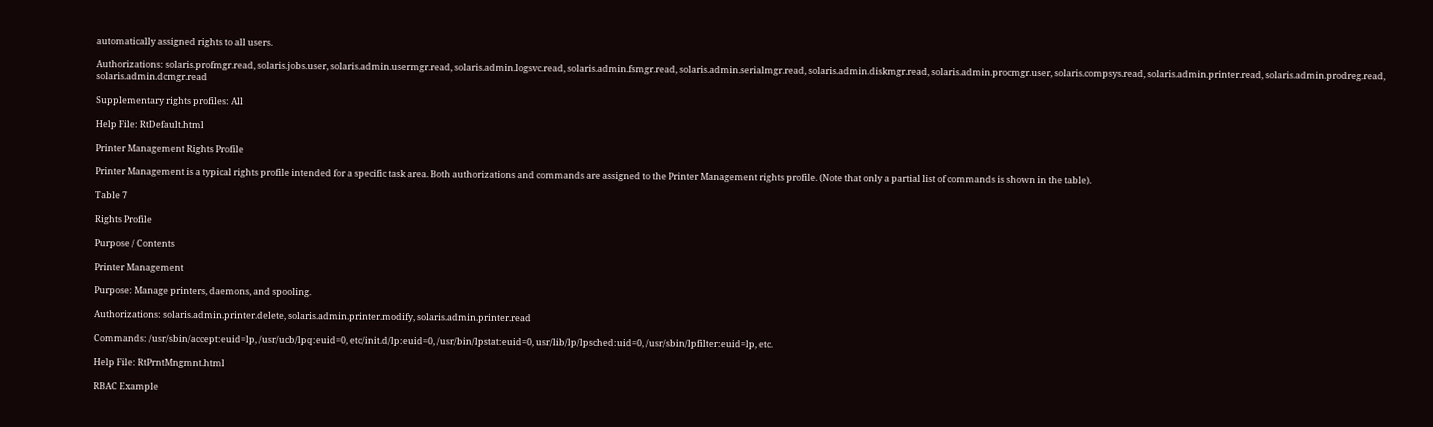automatically assigned rights to all users.

Authorizations: solaris.profmgr.read, solaris.jobs.user, solaris.admin.usermgr.read, solaris.admin.logsvc.read, solaris.admin.fsmgr.read, solaris.admin.serialmgr.read, solaris.admin.diskmgr.read, solaris.admin.procmgr.user, solaris.compsys.read, solaris.admin.printer.read, solaris.admin.prodreg.read, solaris.admin.dcmgr.read

Supplementary rights profiles: All

Help File: RtDefault.html

Printer Management Rights Profile

Printer Management is a typical rights profile intended for a specific task area. Both authorizations and commands are assigned to the Printer Management rights profile. (Note that only a partial list of commands is shown in the table).

Table 7

Rights Profile

Purpose / Contents

Printer Management

Purpose: Manage printers, daemons, and spooling.

Authorizations: solaris.admin.printer.delete, solaris.admin.printer.modify, solaris.admin.printer.read

Commands: /usr/sbin/accept:euid=lp, /usr/ucb/lpq:euid=0, etc/init.d/lp:euid=0, /usr/bin/lpstat:euid=0, usr/lib/lp/lpsched:uid=0, /usr/sbin/lpfilter:euid=lp, etc.

Help File: RtPrntMngmnt.html

RBAC Example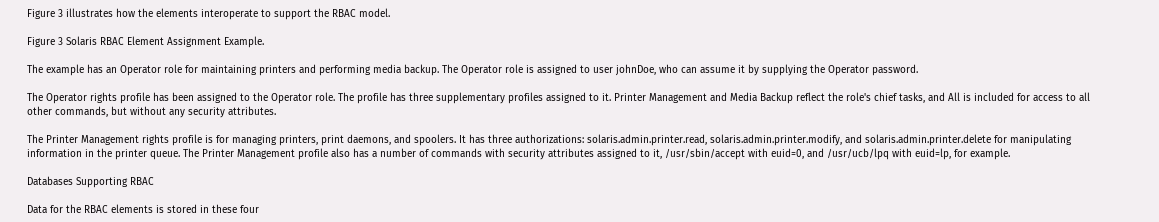Figure 3 illustrates how the elements interoperate to support the RBAC model.

Figure 3 Solaris RBAC Element Assignment Example.

The example has an Operator role for maintaining printers and performing media backup. The Operator role is assigned to user johnDoe, who can assume it by supplying the Operator password.

The Operator rights profile has been assigned to the Operator role. The profile has three supplementary profiles assigned to it. Printer Management and Media Backup reflect the role's chief tasks, and All is included for access to all other commands, but without any security attributes.

The Printer Management rights profile is for managing printers, print daemons, and spoolers. It has three authorizations: solaris.admin.printer.read, solaris.admin.printer.modify, and solaris.admin.printer.delete for manipulating information in the printer queue. The Printer Management profile also has a number of commands with security attributes assigned to it, /usr/sbin/accept with euid=0, and /usr/ucb/lpq with euid=lp, for example.

Databases Supporting RBAC

Data for the RBAC elements is stored in these four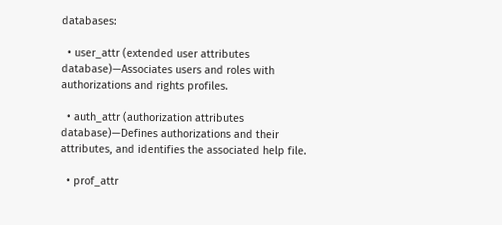databases:

  • user_attr (extended user attributes database)—Associates users and roles with authorizations and rights profiles.

  • auth_attr (authorization attributes database)—Defines authorizations and their attributes, and identifies the associated help file.

  • prof_attr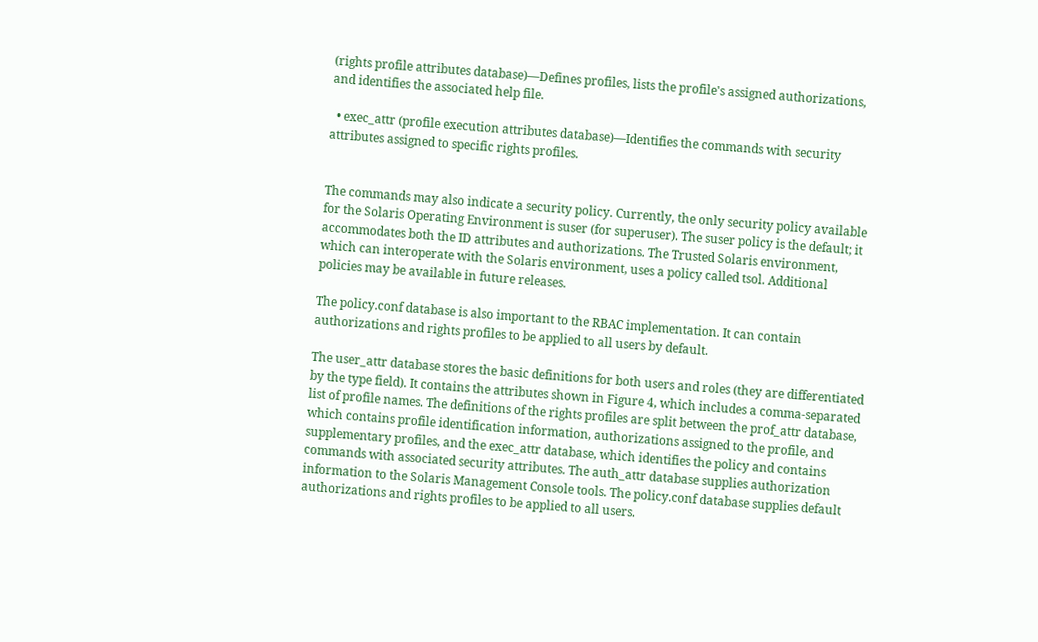(rights profile attributes database)—Defines profiles, lists the profile's assigned authorizations, and identifies the associated help file.

  • exec_attr (profile execution attributes database)—Identifies the commands with security attributes assigned to specific rights profiles.


The commands may also indicate a security policy. Currently, the only security policy available for the Solaris Operating Environment is suser (for superuser). The suser policy is the default; it accommodates both the ID attributes and authorizations. The Trusted Solaris environment, which can interoperate with the Solaris environment, uses a policy called tsol. Additional policies may be available in future releases.

The policy.conf database is also important to the RBAC implementation. It can contain authorizations and rights profiles to be applied to all users by default.

The user_attr database stores the basic definitions for both users and roles (they are differentiated by the type field). It contains the attributes shown in Figure 4, which includes a comma-separated list of profile names. The definitions of the rights profiles are split between the prof_attr database, which contains profile identification information, authorizations assigned to the profile, and supplementary profiles, and the exec_attr database, which identifies the policy and contains commands with associated security attributes. The auth_attr database supplies authorization information to the Solaris Management Console tools. The policy.conf database supplies default authorizations and rights profiles to be applied to all users.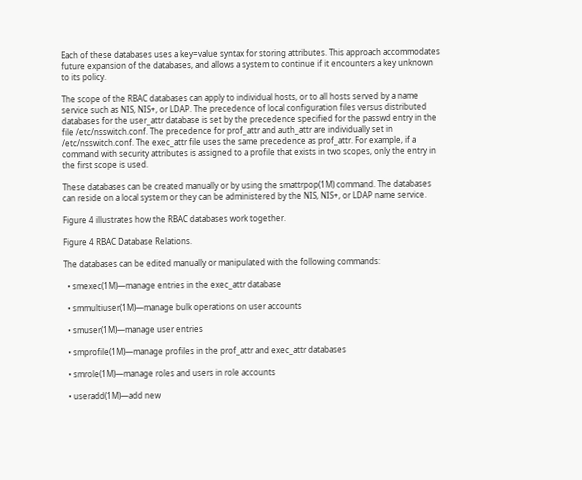Each of these databases uses a key=value syntax for storing attributes. This approach accommodates future expansion of the databases, and allows a system to continue if it encounters a key unknown to its policy.

The scope of the RBAC databases can apply to individual hosts, or to all hosts served by a name service such as NIS, NIS+, or LDAP. The precedence of local configuration files versus distributed databases for the user_attr database is set by the precedence specified for the passwd entry in the file /etc/nsswitch.conf. The precedence for prof_attr and auth_attr are individually set in /etc/nsswitch.conf. The exec_attr file uses the same precedence as prof_attr. For example, if a command with security attributes is assigned to a profile that exists in two scopes, only the entry in the first scope is used.

These databases can be created manually or by using the smattrpop(1M) command. The databases can reside on a local system or they can be administered by the NIS, NIS+, or LDAP name service.

Figure 4 illustrates how the RBAC databases work together.

Figure 4 RBAC Database Relations.

The databases can be edited manually or manipulated with the following commands:

  • smexec(1M)—manage entries in the exec_attr database

  • smmultiuser(1M)—manage bulk operations on user accounts

  • smuser(1M)—manage user entries

  • smprofile(1M)—manage profiles in the prof_attr and exec_attr databases

  • smrole(1M)—manage roles and users in role accounts

  • useradd(1M)—add new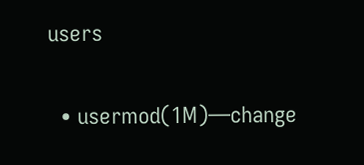users

  • usermod(1M)—change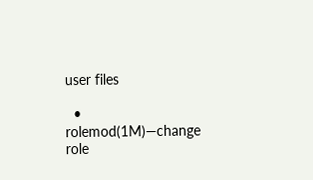user files

  • rolemod(1M)—change role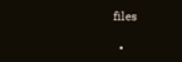files

  •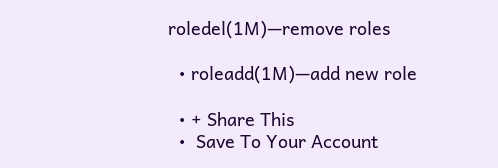roledel(1M)—remove roles

  • roleadd(1M)—add new role

  • + Share This
  •  Save To Your Account